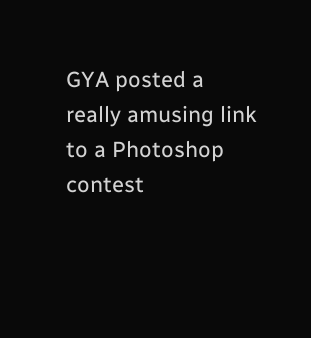GYA posted a really amusing link to a Photoshop contest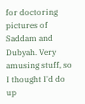for doctoring pictures of Saddam and Dubyah. Very amusing stuff, so I thought I'd do up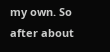my own. So after about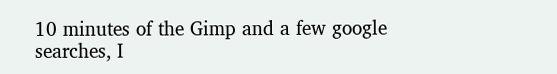10 minutes of the Gimp and a few google searches, I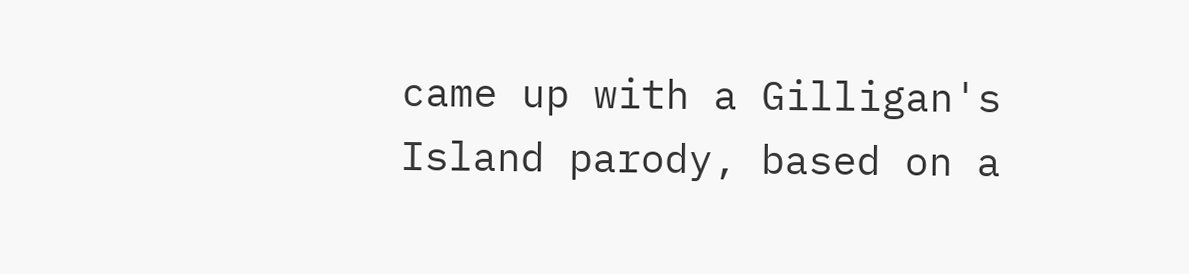came up with a Gilligan's Island parody, based on a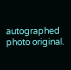autographed photo original.